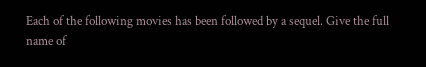Each of the following movies has been followed by a sequel. Give the full name of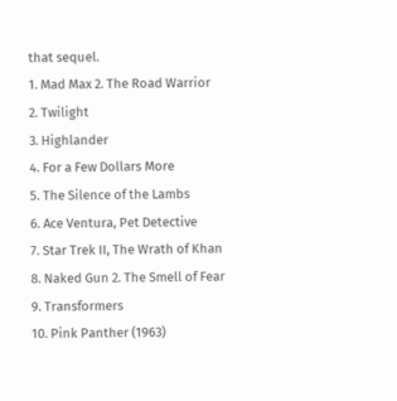that sequel.
1. Mad Max 2. The Road Warrior
2. Twilight
3. Highlander
4. For a Few Dollars More
5. The Silence of the Lambs
6. Ace Ventura, Pet Detective
7. Star Trek II, The Wrath of Khan
8. Naked Gun 2. The Smell of Fear
9. Transformers
10. Pink Panther (1963)